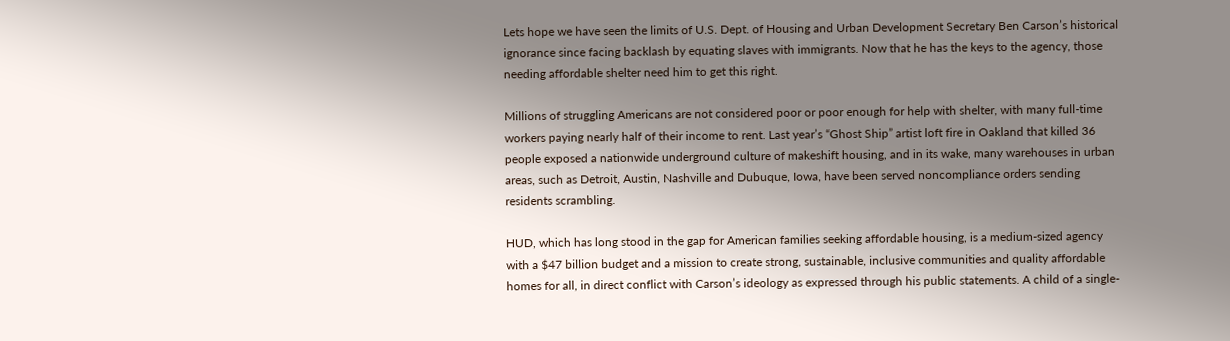Lets hope we have seen the limits of U.S. Dept. of Housing and Urban Development Secretary Ben Carson’s historical ignorance since facing backlash by equating slaves with immigrants. Now that he has the keys to the agency, those needing affordable shelter need him to get this right.

Millions of struggling Americans are not considered poor or poor enough for help with shelter, with many full-time workers paying nearly half of their income to rent. Last year’s “Ghost Ship” artist loft fire in Oakland that killed 36 people exposed a nationwide underground culture of makeshift housing, and in its wake, many warehouses in urban areas, such as Detroit, Austin, Nashville and Dubuque, Iowa, have been served noncompliance orders sending residents scrambling.

HUD, which has long stood in the gap for American families seeking affordable housing, is a medium-sized agency with a $47 billion budget and a mission to create strong, sustainable, inclusive communities and quality affordable homes for all, in direct conflict with Carson’s ideology as expressed through his public statements. A child of a single-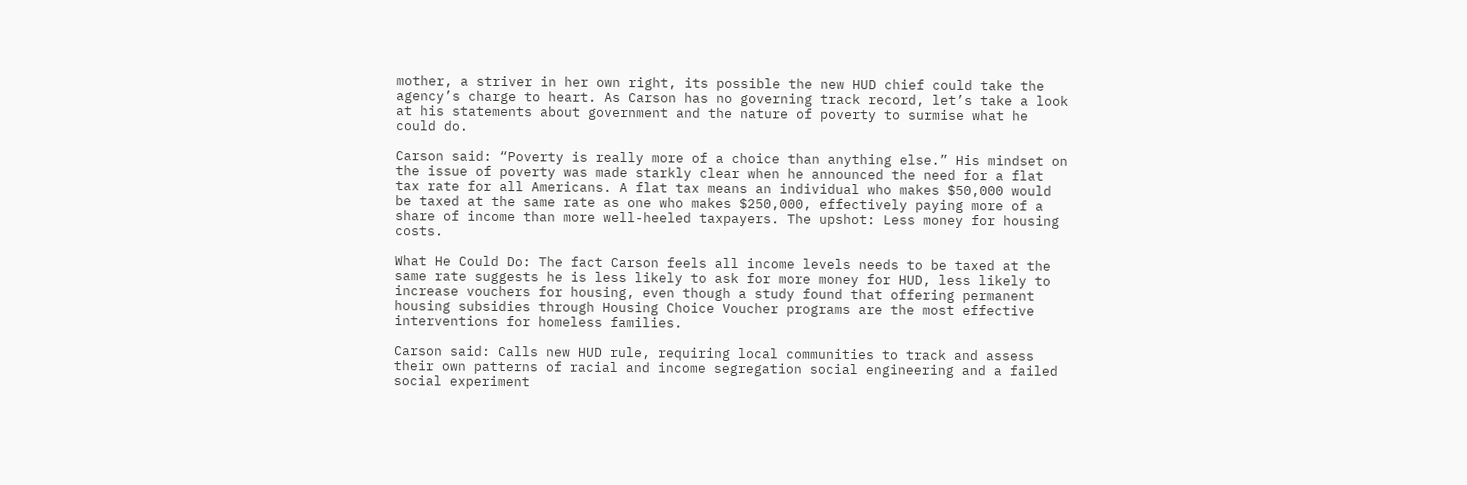mother, a striver in her own right, its possible the new HUD chief could take the agency’s charge to heart. As Carson has no governing track record, let’s take a look at his statements about government and the nature of poverty to surmise what he could do.

Carson said: “Poverty is really more of a choice than anything else.” His mindset on the issue of poverty was made starkly clear when he announced the need for a flat tax rate for all Americans. A flat tax means an individual who makes $50,000 would be taxed at the same rate as one who makes $250,000, effectively paying more of a share of income than more well-heeled taxpayers. The upshot: Less money for housing costs.

What He Could Do: The fact Carson feels all income levels needs to be taxed at the same rate suggests he is less likely to ask for more money for HUD, less likely to increase vouchers for housing, even though a study found that offering permanent housing subsidies through Housing Choice Voucher programs are the most effective interventions for homeless families.

Carson said: Calls new HUD rule, requiring local communities to track and assess their own patterns of racial and income segregation social engineering and a failed social experiment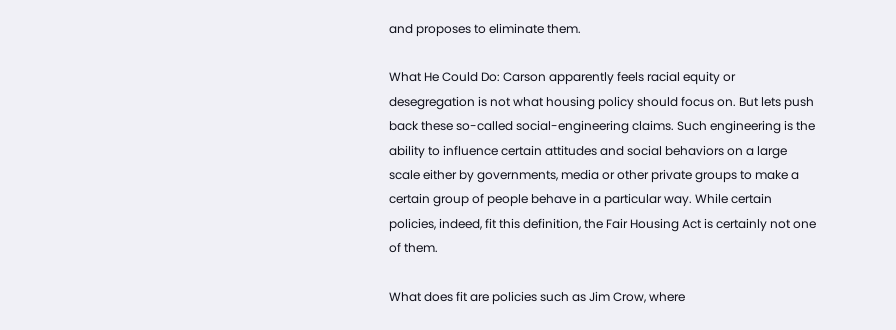and proposes to eliminate them.

What He Could Do: Carson apparently feels racial equity or desegregation is not what housing policy should focus on. But lets push back these so-called social-engineering claims. Such engineering is the ability to influence certain attitudes and social behaviors on a large scale either by governments, media or other private groups to make a certain group of people behave in a particular way. While certain policies, indeed, fit this definition, the Fair Housing Act is certainly not one of them.

What does fit are policies such as Jim Crow, where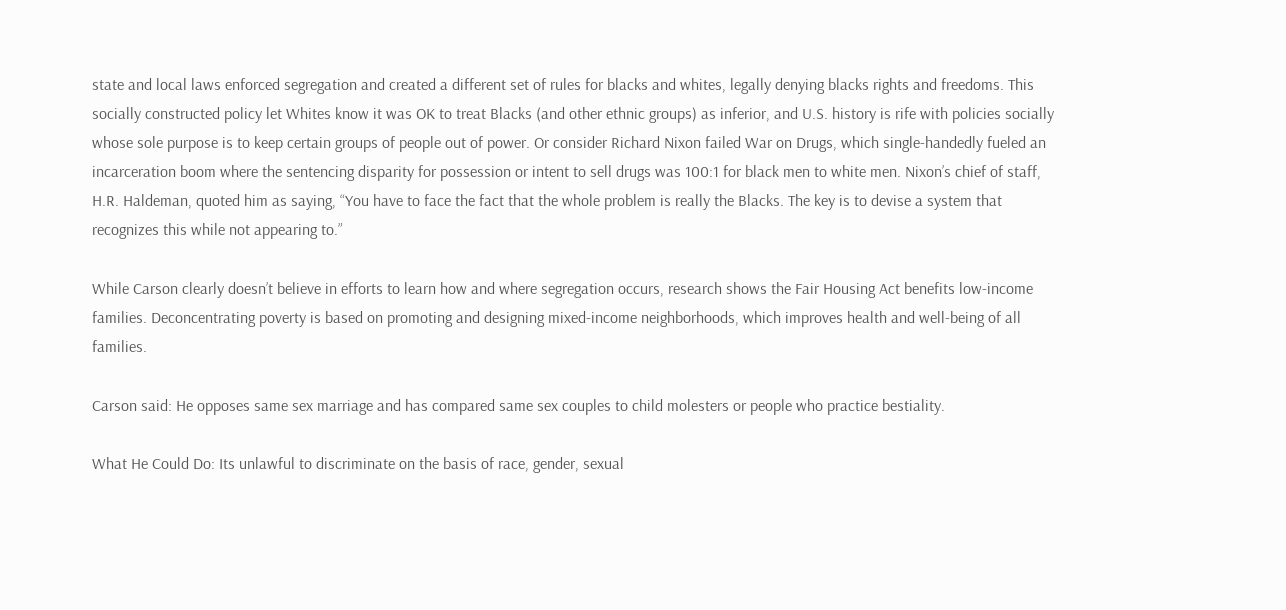state and local laws enforced segregation and created a different set of rules for blacks and whites, legally denying blacks rights and freedoms. This socially constructed policy let Whites know it was OK to treat Blacks (and other ethnic groups) as inferior, and U.S. history is rife with policies socially whose sole purpose is to keep certain groups of people out of power. Or consider Richard Nixon failed War on Drugs, which single-handedly fueled an incarceration boom where the sentencing disparity for possession or intent to sell drugs was 100:1 for black men to white men. Nixon’s chief of staff, H.R. Haldeman, quoted him as saying, “You have to face the fact that the whole problem is really the Blacks. The key is to devise a system that recognizes this while not appearing to.”

While Carson clearly doesn’t believe in efforts to learn how and where segregation occurs, research shows the Fair Housing Act benefits low-income families. Deconcentrating poverty is based on promoting and designing mixed-income neighborhoods, which improves health and well-being of all families.

Carson said: He opposes same sex marriage and has compared same sex couples to child molesters or people who practice bestiality.

What He Could Do: Its unlawful to discriminate on the basis of race, gender, sexual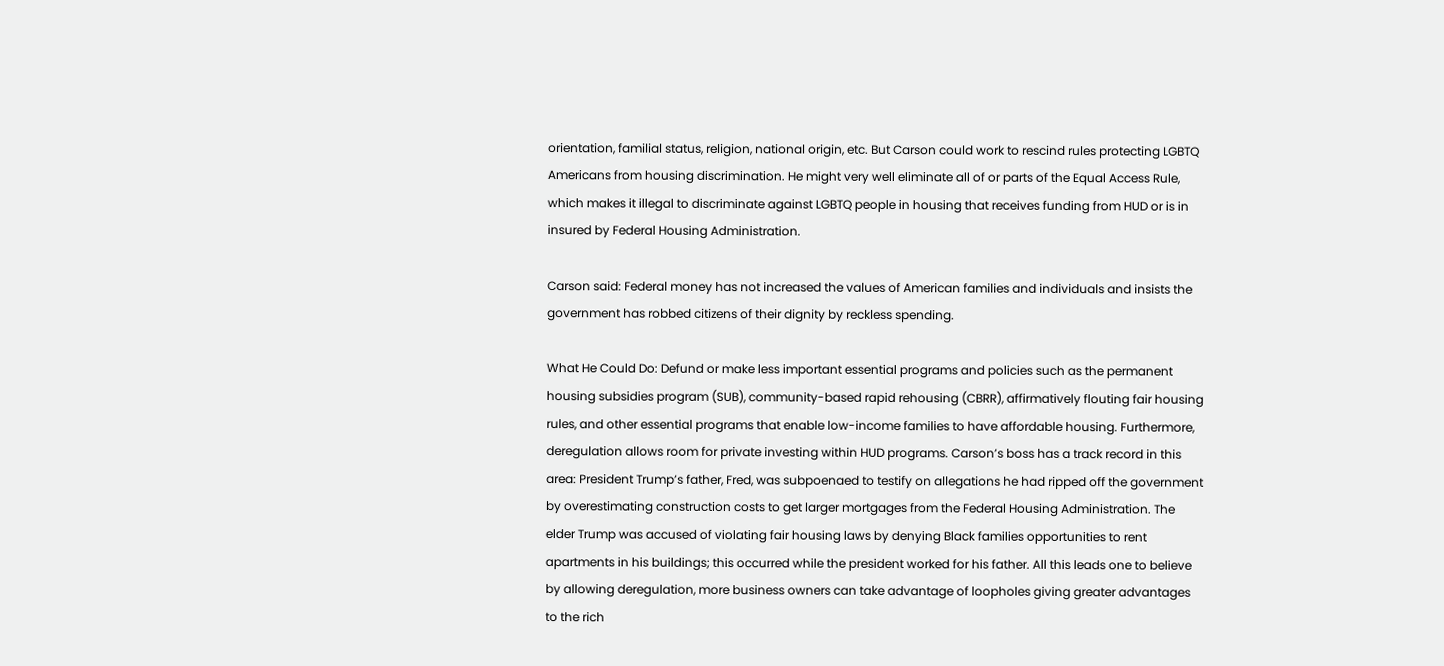orientation, familial status, religion, national origin, etc. But Carson could work to rescind rules protecting LGBTQ Americans from housing discrimination. He might very well eliminate all of or parts of the Equal Access Rule, which makes it illegal to discriminate against LGBTQ people in housing that receives funding from HUD or is in insured by Federal Housing Administration.

Carson said: Federal money has not increased the values of American families and individuals and insists the government has robbed citizens of their dignity by reckless spending.

What He Could Do: Defund or make less important essential programs and policies such as the permanent housing subsidies program (SUB), community-based rapid rehousing (CBRR), affirmatively flouting fair housing rules, and other essential programs that enable low-income families to have affordable housing. Furthermore, deregulation allows room for private investing within HUD programs. Carson’s boss has a track record in this area: President Trump’s father, Fred, was subpoenaed to testify on allegations he had ripped off the government by overestimating construction costs to get larger mortgages from the Federal Housing Administration. The elder Trump was accused of violating fair housing laws by denying Black families opportunities to rent apartments in his buildings; this occurred while the president worked for his father. All this leads one to believe by allowing deregulation, more business owners can take advantage of loopholes giving greater advantages to the rich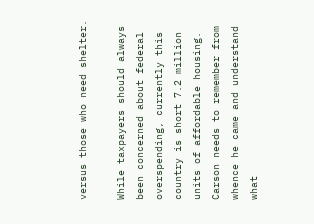versus those who need shelter.

While taxpayers should always been concerned about federal overspending, currently this country is short 7.2 million units of affordable housing. Carson needs to remember from whence he came and understand what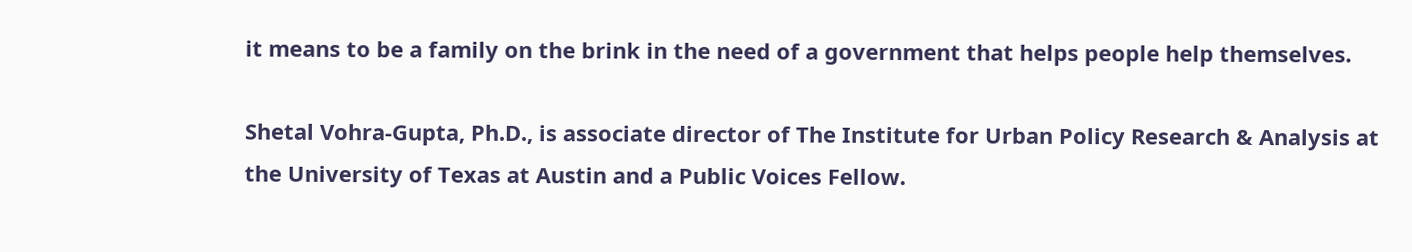it means to be a family on the brink in the need of a government that helps people help themselves.

Shetal Vohra-Gupta, Ph.D., is associate director of The Institute for Urban Policy Research & Analysis at the University of Texas at Austin and a Public Voices Fellow.